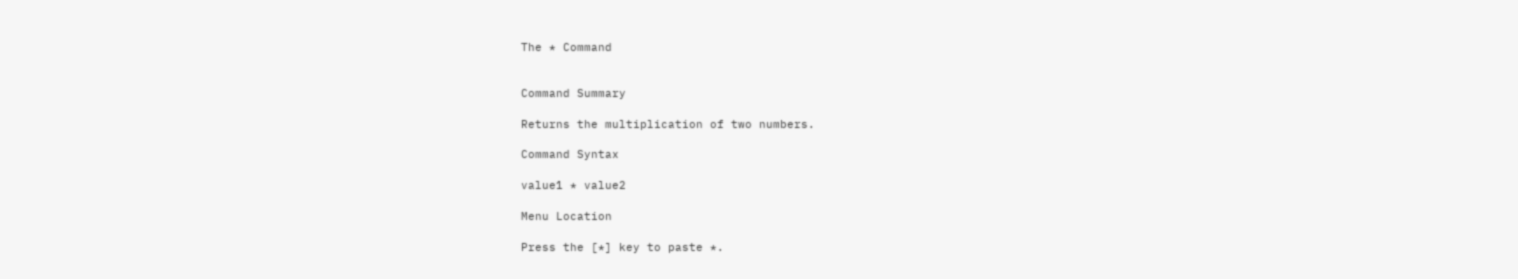The * Command


Command Summary

Returns the multiplication of two numbers.

Command Syntax

value1 * value2

Menu Location

Press the [*] key to paste *.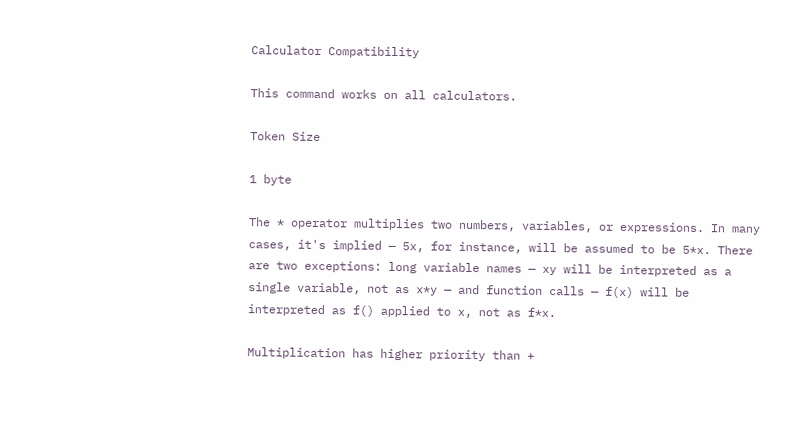Calculator Compatibility

This command works on all calculators.

Token Size

1 byte

The * operator multiplies two numbers, variables, or expressions. In many cases, it's implied — 5x, for instance, will be assumed to be 5*x. There are two exceptions: long variable names — xy will be interpreted as a single variable, not as x*y — and function calls — f(x) will be interpreted as f() applied to x, not as f*x.

Multiplication has higher priority than +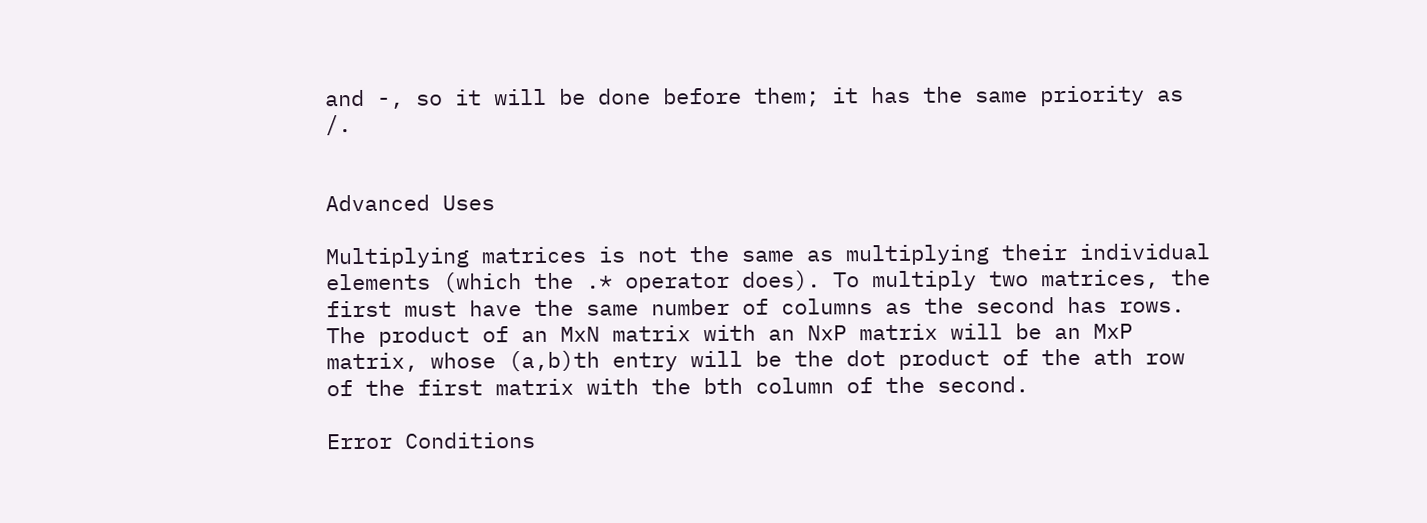and -, so it will be done before them; it has the same priority as /.


Advanced Uses

Multiplying matrices is not the same as multiplying their individual elements (which the .* operator does). To multiply two matrices, the first must have the same number of columns as the second has rows. The product of an MxN matrix with an NxP matrix will be an MxP matrix, whose (a,b)th entry will be the dot product of the ath row of the first matrix with the bth column of the second.

Error Conditions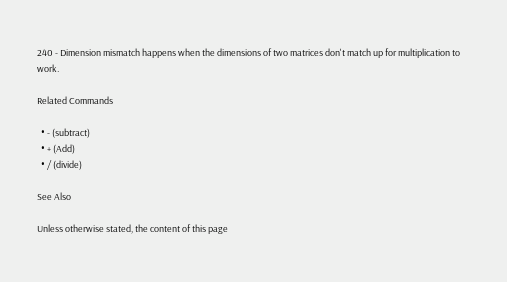240 - Dimension mismatch happens when the dimensions of two matrices don't match up for multiplication to work.

Related Commands

  • - (subtract)
  • + (Add)
  • / (divide)

See Also

Unless otherwise stated, the content of this page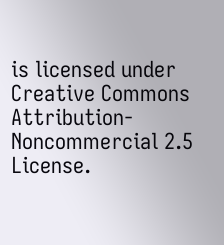is licensed under Creative Commons Attribution-Noncommercial 2.5 License.